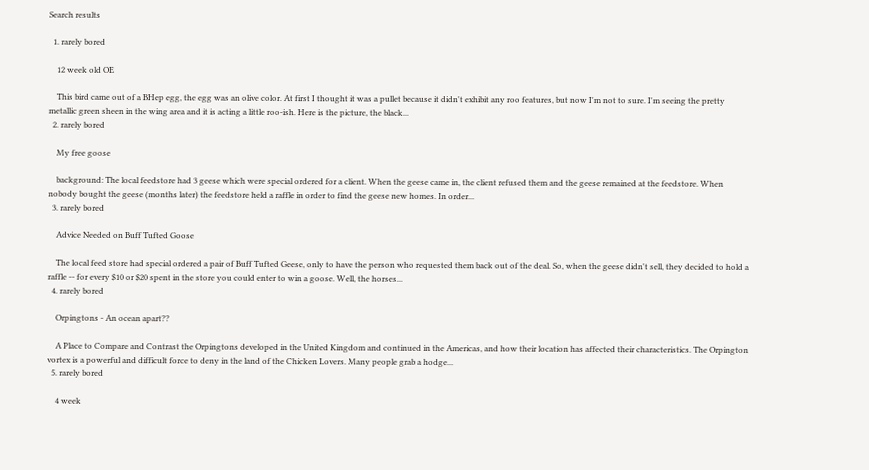Search results

  1. rarely bored

    12 week old OE

    This bird came out of a BHep egg, the egg was an olive color. At first I thought it was a pullet because it didn't exhibit any roo features, but now I'm not to sure. I'm seeing the pretty metallic green sheen in the wing area and it is acting a little roo-ish. Here is the picture, the black...
  2. rarely bored

    My free goose

    background: The local feedstore had 3 geese which were special ordered for a client. When the geese came in, the client refused them and the geese remained at the feedstore. When nobody bought the geese (months later) the feedstore held a raffle in order to find the geese new homes. In order...
  3. rarely bored

    Advice Needed on Buff Tufted Goose

    The local feed store had special ordered a pair of Buff Tufted Geese, only to have the person who requested them back out of the deal. So, when the geese didn't sell, they decided to hold a raffle -- for every $10 or $20 spent in the store you could enter to win a goose. Well, the horses...
  4. rarely bored

    Orpingtons - An ocean apart??

    A Place to Compare and Contrast the Orpingtons developed in the United Kingdom and continued in the Americas, and how their location has affected their characteristics. The Orpington vortex is a powerful and difficult force to deny in the land of the Chicken Lovers. Many people grab a hodge...
  5. rarely bored

    4 week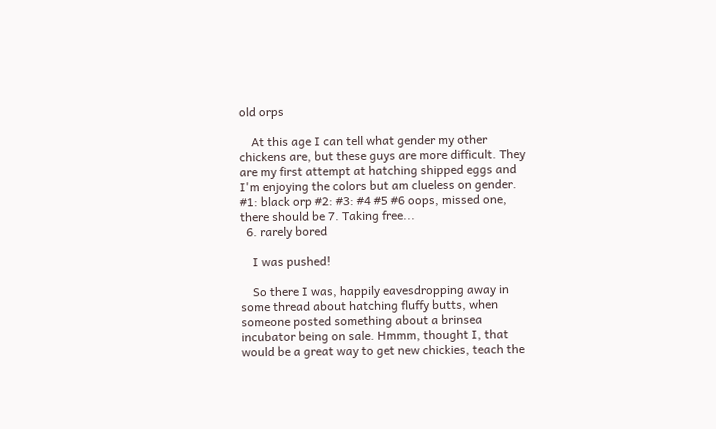old orps

    At this age I can tell what gender my other chickens are, but these guys are more difficult. They are my first attempt at hatching shipped eggs and I'm enjoying the colors but am clueless on gender. #1: black orp #2: #3: #4 #5 #6 oops, missed one, there should be 7. Taking free...
  6. rarely bored

    I was pushed!

    So there I was, happily eavesdropping away in some thread about hatching fluffy butts, when someone posted something about a brinsea incubator being on sale. Hmmm, thought I, that would be a great way to get new chickies, teach the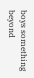boys something beyond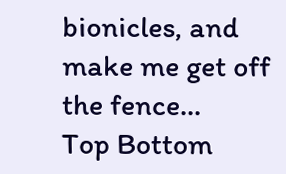bionicles, and make me get off the fence...
Top Bottom